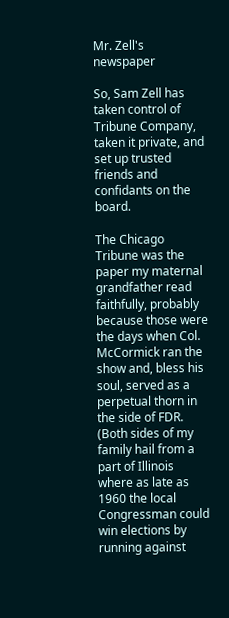Mr. Zell's newspaper

So, Sam Zell has taken control of Tribune Company, taken it private, and set up trusted friends and confidants on the board.

The Chicago Tribune was the paper my maternal grandfather read faithfully, probably because those were the days when Col. McCormick ran the show and, bless his soul, served as a perpetual thorn in the side of FDR.  (Both sides of my family hail from a part of Illinois where as late as 1960 the local Congressman could win elections by running against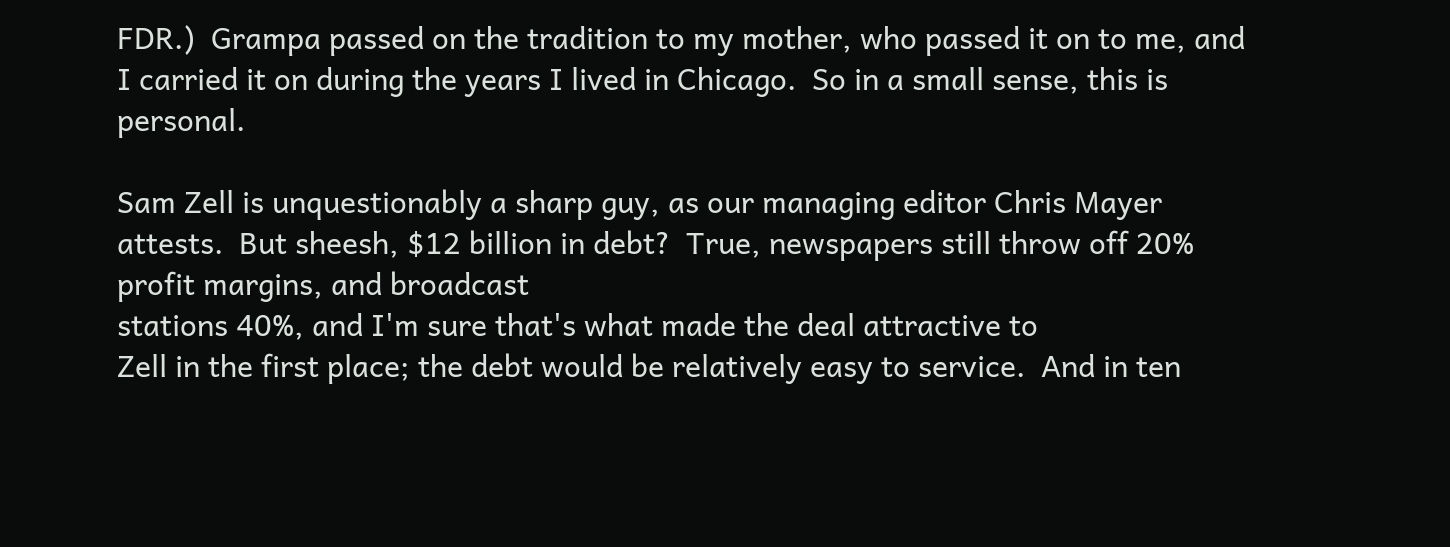FDR.)  Grampa passed on the tradition to my mother, who passed it on to me, and I carried it on during the years I lived in Chicago.  So in a small sense, this is personal.

Sam Zell is unquestionably a sharp guy, as our managing editor Chris Mayer attests.  But sheesh, $12 billion in debt?  True, newspapers still throw off 20% profit margins, and broadcast
stations 40%, and I'm sure that's what made the deal attractive to
Zell in the first place; the debt would be relatively easy to service.  And in ten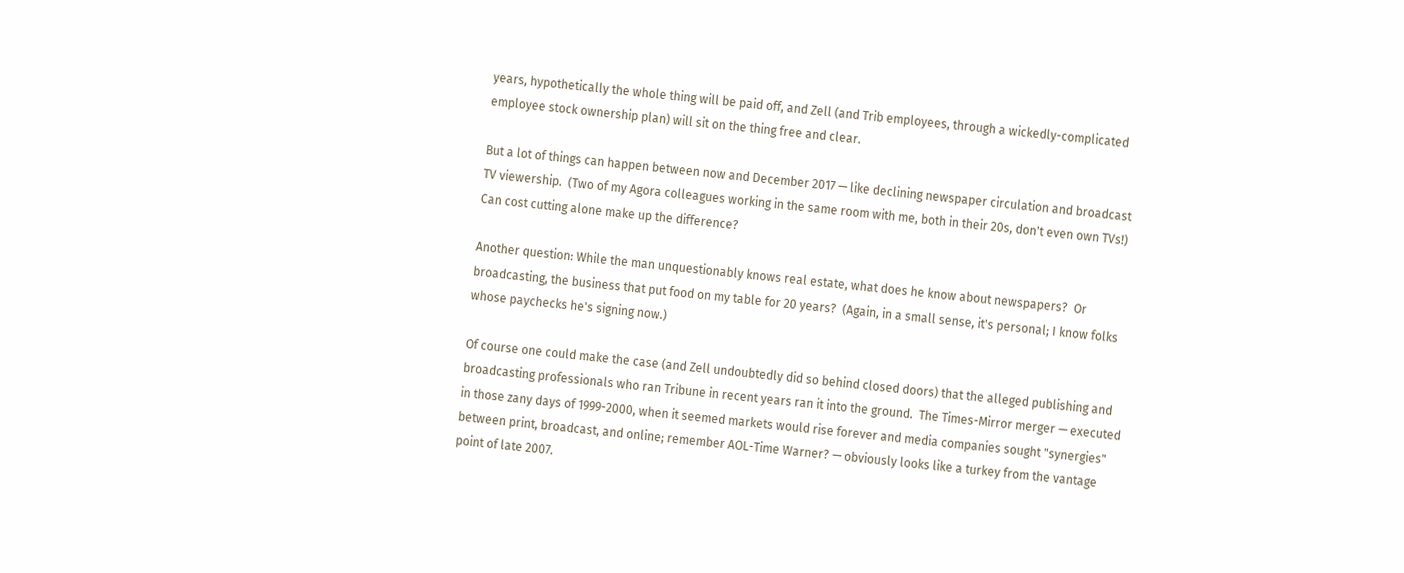years, hypothetically the whole thing will be paid off, and Zell (and Trib employees, through a wickedly-complicated employee stock ownership plan) will sit on the thing free and clear.

But a lot of things can happen between now and December 2017 — like declining newspaper circulation and broadcast TV viewership.  (Two of my Agora colleagues working in the same room with me, both in their 20s, don't even own TVs!)  Can cost cutting alone make up the difference?

Another question: While the man unquestionably knows real estate, what does he know about newspapers?  Or broadcasting, the business that put food on my table for 20 years?  (Again, in a small sense, it's personal; I know folks whose paychecks he's signing now.)

Of course one could make the case (and Zell undoubtedly did so behind closed doors) that the alleged publishing and broadcasting professionals who ran Tribune in recent years ran it into the ground.  The Times-Mirror merger — executed in those zany days of 1999-2000, when it seemed markets would rise forever and media companies sought "synergies" between print, broadcast, and online; remember AOL-Time Warner? — obviously looks like a turkey from the vantage point of late 2007.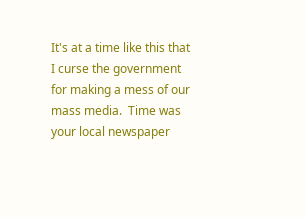It's at a time like this that I curse the government for making a mess of our mass media.  Time was your local newspaper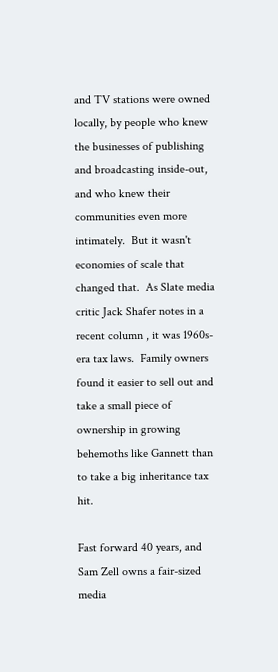and TV stations were owned locally, by people who knew the businesses of publishing and broadcasting inside-out, and who knew their communities even more intimately.  But it wasn't economies of scale that changed that.  As Slate media critic Jack Shafer notes in a recent column , it was 1960s-era tax laws.  Family owners found it easier to sell out and take a small piece of ownership in growing behemoths like Gannett than to take a big inheritance tax hit.

Fast forward 40 years, and Sam Zell owns a fair-sized media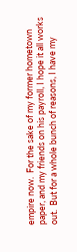empire now.  For the sake of my former hometown paper, and my friends on his payroll, I hope it all works out.  But for a whole bunch of reasons, I have my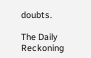doubts.

The Daily Reckoning